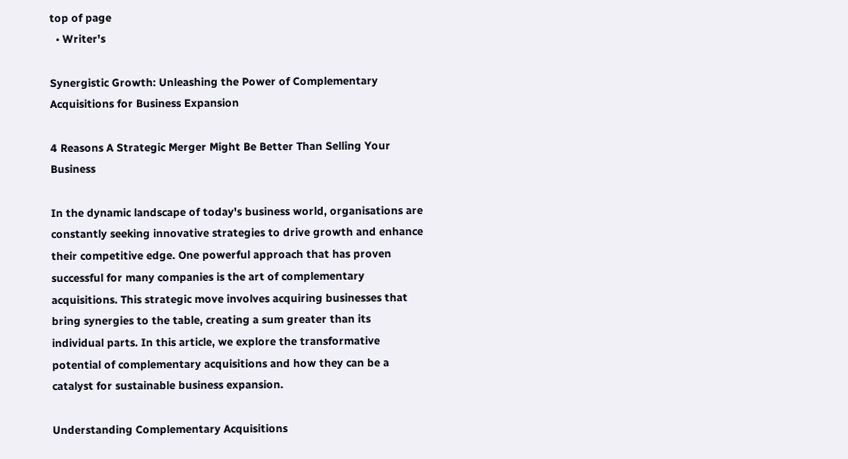top of page
  • Writer's

Synergistic Growth: Unleashing the Power of Complementary Acquisitions for Business Expansion

4 Reasons A Strategic Merger Might Be Better Than Selling Your Business

In the dynamic landscape of today's business world, organisations are constantly seeking innovative strategies to drive growth and enhance their competitive edge. One powerful approach that has proven successful for many companies is the art of complementary acquisitions. This strategic move involves acquiring businesses that bring synergies to the table, creating a sum greater than its individual parts. In this article, we explore the transformative potential of complementary acquisitions and how they can be a catalyst for sustainable business expansion.

Understanding Complementary Acquisitions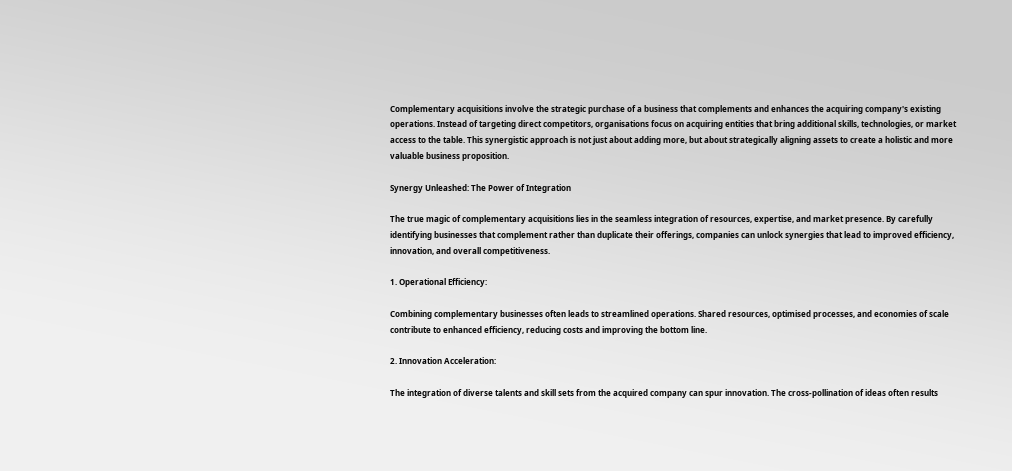Complementary acquisitions involve the strategic purchase of a business that complements and enhances the acquiring company's existing operations. Instead of targeting direct competitors, organisations focus on acquiring entities that bring additional skills, technologies, or market access to the table. This synergistic approach is not just about adding more, but about strategically aligning assets to create a holistic and more valuable business proposition.

Synergy Unleashed: The Power of Integration

The true magic of complementary acquisitions lies in the seamless integration of resources, expertise, and market presence. By carefully identifying businesses that complement rather than duplicate their offerings, companies can unlock synergies that lead to improved efficiency, innovation, and overall competitiveness.

1. Operational Efficiency:

Combining complementary businesses often leads to streamlined operations. Shared resources, optimised processes, and economies of scale contribute to enhanced efficiency, reducing costs and improving the bottom line.

2. Innovation Acceleration:

The integration of diverse talents and skill sets from the acquired company can spur innovation. The cross-pollination of ideas often results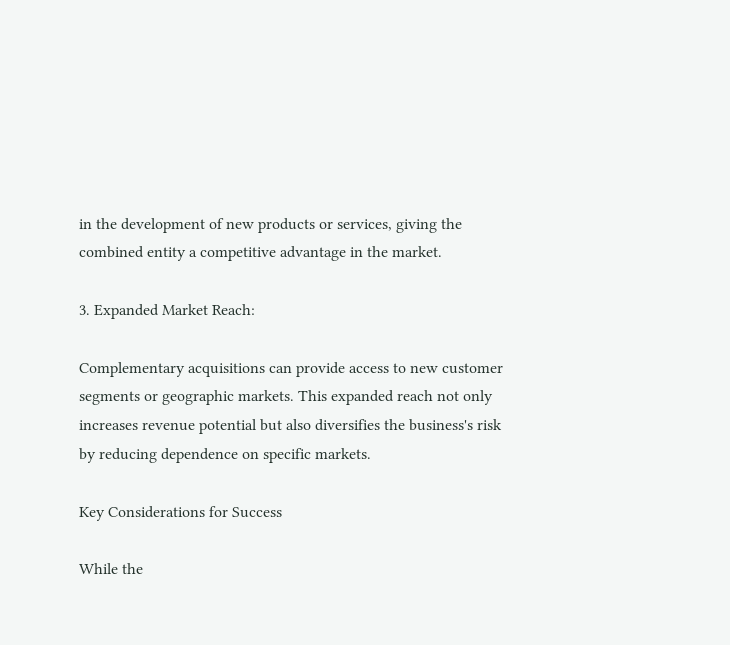in the development of new products or services, giving the combined entity a competitive advantage in the market.

3. Expanded Market Reach:

Complementary acquisitions can provide access to new customer segments or geographic markets. This expanded reach not only increases revenue potential but also diversifies the business's risk by reducing dependence on specific markets.

Key Considerations for Success

While the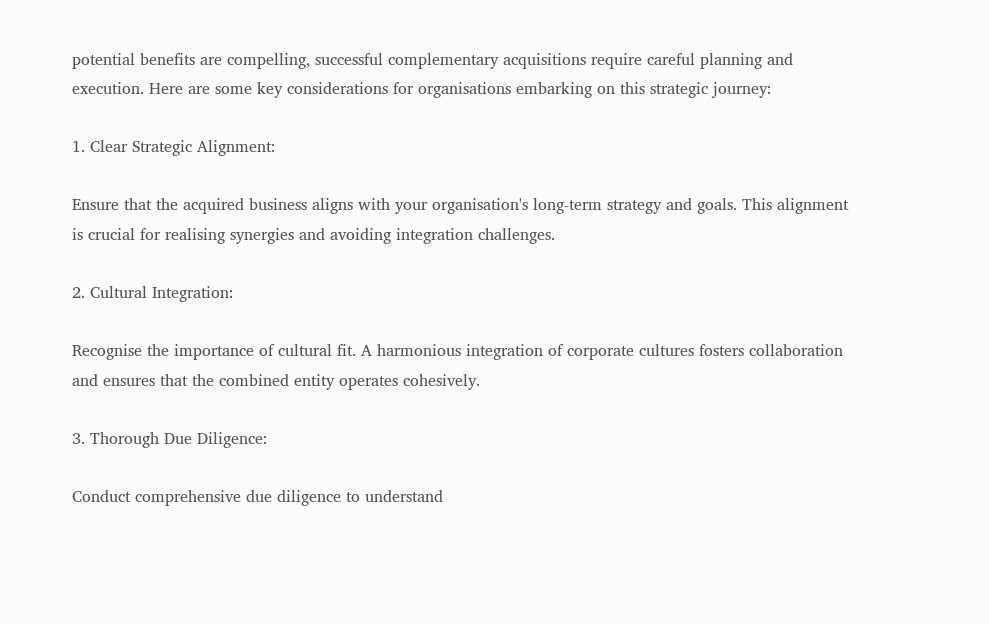potential benefits are compelling, successful complementary acquisitions require careful planning and execution. Here are some key considerations for organisations embarking on this strategic journey:

1. Clear Strategic Alignment:

Ensure that the acquired business aligns with your organisation's long-term strategy and goals. This alignment is crucial for realising synergies and avoiding integration challenges.

2. Cultural Integration:

Recognise the importance of cultural fit. A harmonious integration of corporate cultures fosters collaboration and ensures that the combined entity operates cohesively.

3. Thorough Due Diligence:

Conduct comprehensive due diligence to understand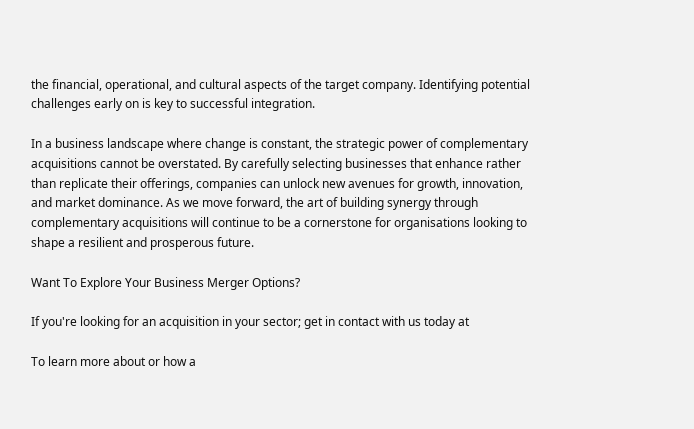the financial, operational, and cultural aspects of the target company. Identifying potential challenges early on is key to successful integration.

In a business landscape where change is constant, the strategic power of complementary acquisitions cannot be overstated. By carefully selecting businesses that enhance rather than replicate their offerings, companies can unlock new avenues for growth, innovation, and market dominance. As we move forward, the art of building synergy through complementary acquisitions will continue to be a cornerstone for organisations looking to shape a resilient and prosperous future.

Want To Explore Your Business Merger Options?

If you're looking for an acquisition in your sector; get in contact with us today at

To learn more about or how a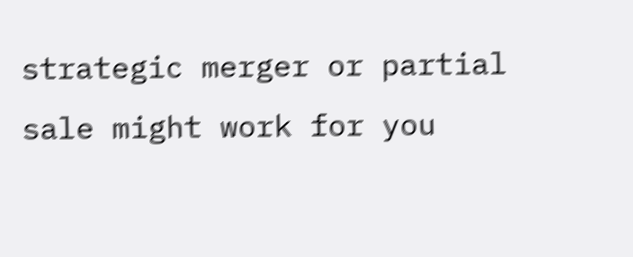strategic merger or partial sale might work for you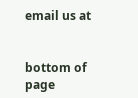email us at


bottom of page